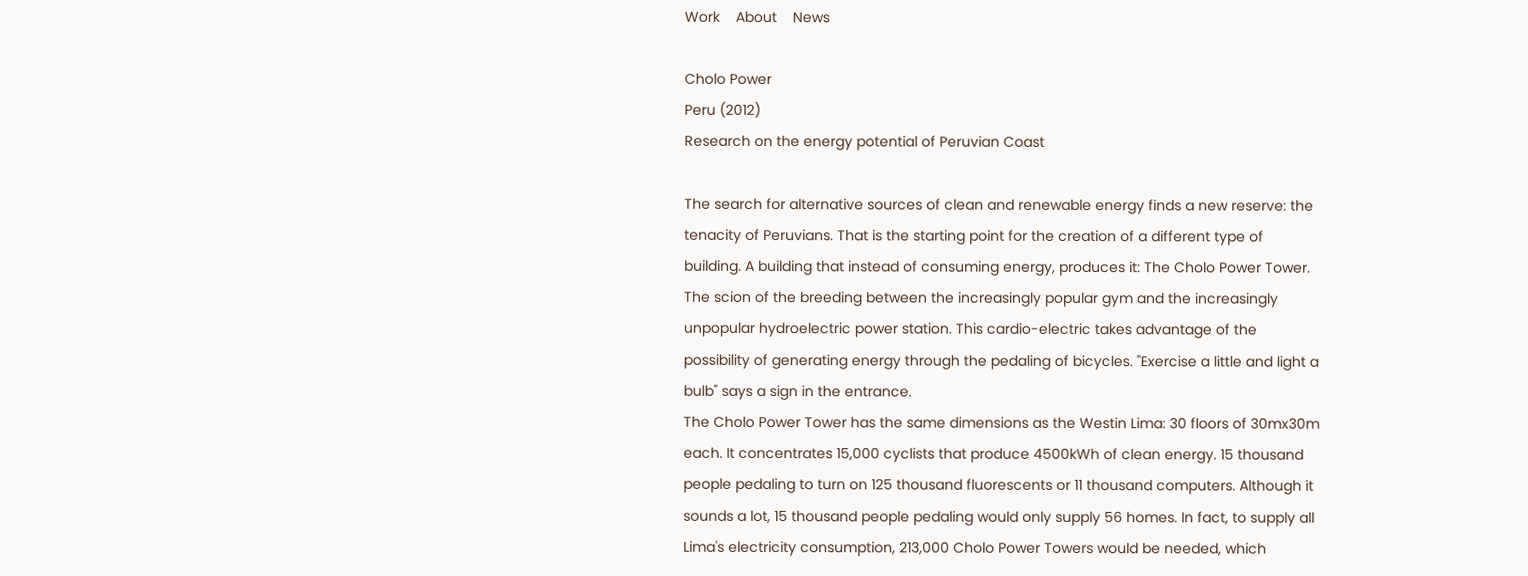Work    About    News

Cholo Power
Peru (2012)
Research on the energy potential of Peruvian Coast

The search for alternative sources of clean and renewable energy finds a new reserve: the tenacity of Peruvians. That is the starting point for the creation of a different type of building. A building that instead of consuming energy, produces it: The Cholo Power Tower. The scion of the breeding between the increasingly popular gym and the increasingly unpopular hydroelectric power station. This cardio-electric takes advantage of the possibility of generating energy through the pedaling of bicycles. "Exercise a little and light a bulb" says a sign in the entrance.
The Cholo Power Tower has the same dimensions as the Westin Lima: 30 floors of 30mx30m each. It concentrates 15,000 cyclists that produce 4500kWh of clean energy. 15 thousand people pedaling to turn on 125 thousand fluorescents or 11 thousand computers. Although it sounds a lot, 15 thousand people pedaling would only supply 56 homes. In fact, to supply all Lima's electricity consumption, 213,000 Cholo Power Towers would be needed, which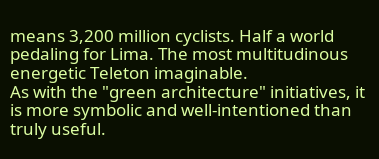means 3,200 million cyclists. Half a world pedaling for Lima. The most multitudinous energetic Teleton imaginable.
As with the "green architecture" initiatives, it is more symbolic and well-intentioned than truly useful.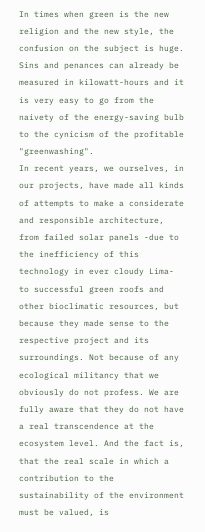In times when green is the new religion and the new style, the confusion on the subject is huge. Sins and penances can already be measured in kilowatt-hours and it is very easy to go from the naivety of the energy-saving bulb to the cynicism of the profitable "greenwashing".
In recent years, we ourselves, in our projects, have made all kinds of attempts to make a considerate and responsible architecture, from failed solar panels -due to the inefficiency of this technology in ever cloudy Lima- to successful green roofs and other bioclimatic resources, but because they made sense to the respective project and its surroundings. Not because of any ecological militancy that we obviously do not profess. We are fully aware that they do not have a real transcendence at the ecosystem level. And the fact is, that the real scale in which a contribution to the sustainability of the environment must be valued, is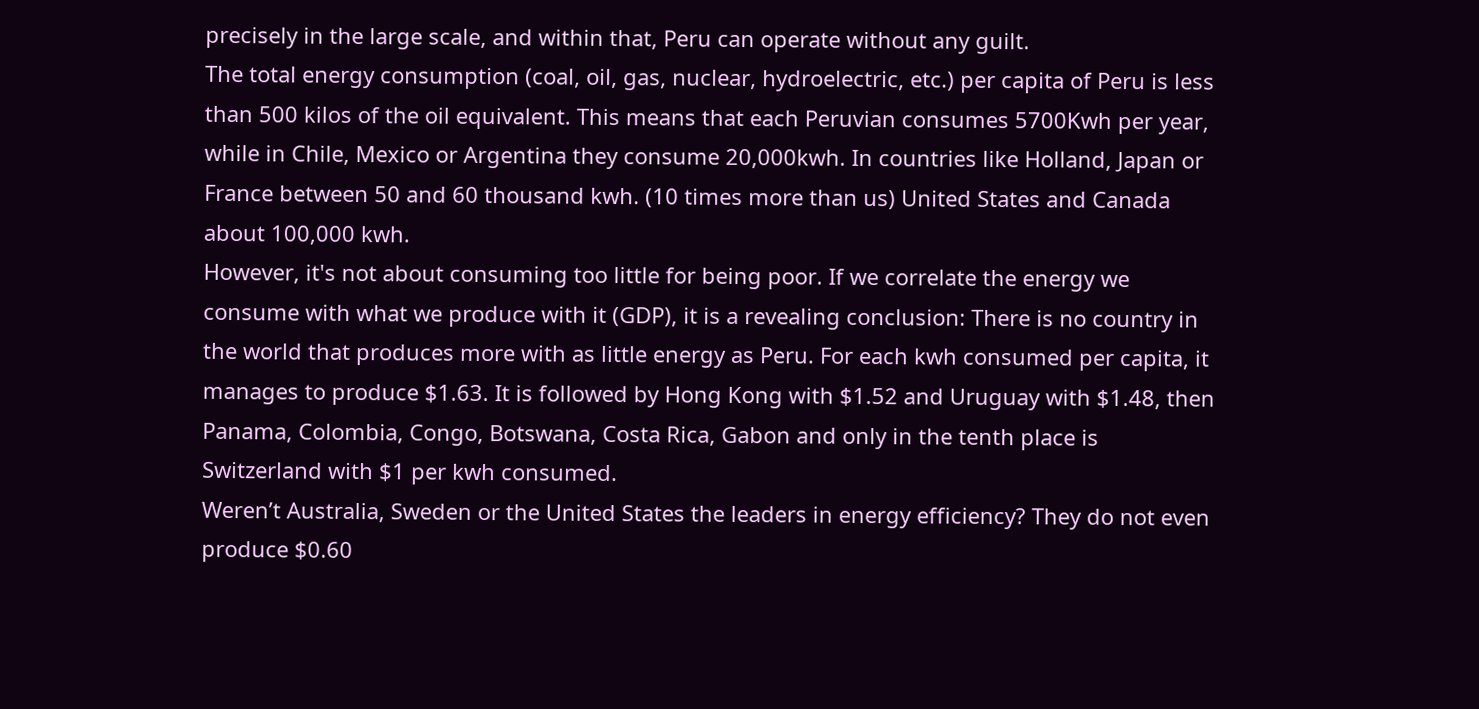precisely in the large scale, and within that, Peru can operate without any guilt.
The total energy consumption (coal, oil, gas, nuclear, hydroelectric, etc.) per capita of Peru is less than 500 kilos of the oil equivalent. This means that each Peruvian consumes 5700Kwh per year, while in Chile, Mexico or Argentina they consume 20,000kwh. In countries like Holland, Japan or France between 50 and 60 thousand kwh. (10 times more than us) United States and Canada about 100,000 kwh.
However, it's not about consuming too little for being poor. If we correlate the energy we consume with what we produce with it (GDP), it is a revealing conclusion: There is no country in the world that produces more with as little energy as Peru. For each kwh consumed per capita, it manages to produce $1.63. It is followed by Hong Kong with $1.52 and Uruguay with $1.48, then Panama, Colombia, Congo, Botswana, Costa Rica, Gabon and only in the tenth place is Switzerland with $1 per kwh consumed.
Weren’t Australia, Sweden or the United States the leaders in energy efficiency? They do not even produce $0.60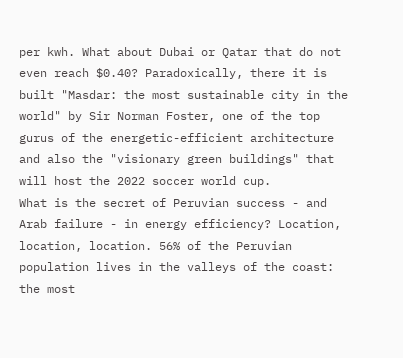per kwh. What about Dubai or Qatar that do not even reach $0.40? Paradoxically, there it is built "Masdar: the most sustainable city in the world" by Sir Norman Foster, one of the top gurus of the energetic-efficient architecture and also the "visionary green buildings" that will host the 2022 soccer world cup.
What is the secret of Peruvian success - and Arab failure - in energy efficiency? Location, location, location. 56% of the Peruvian population lives in the valleys of the coast: the most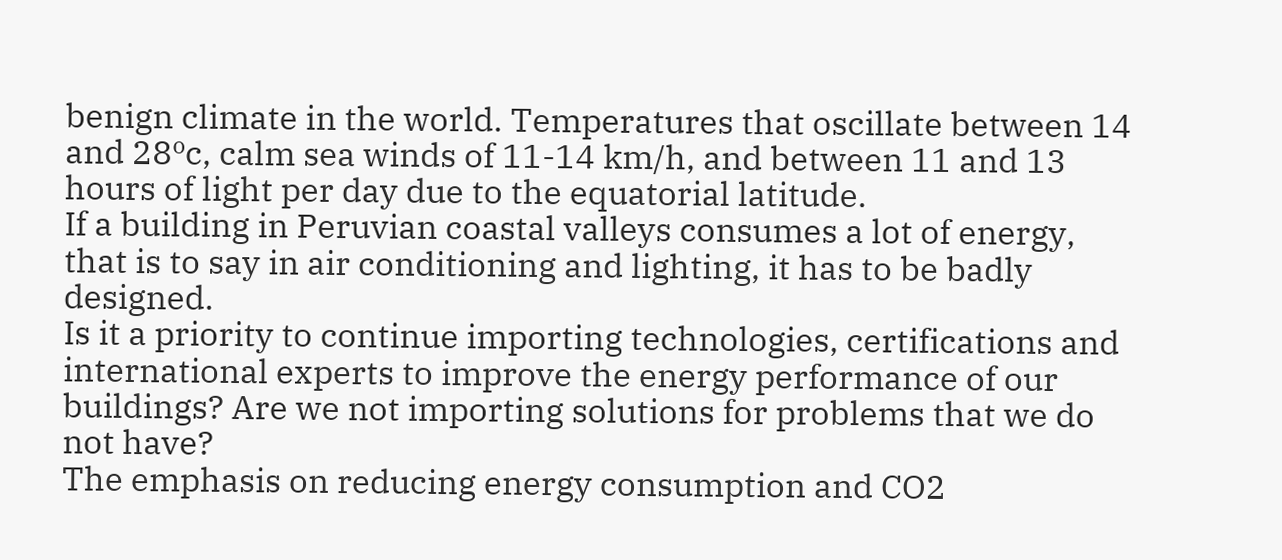benign climate in the world. Temperatures that oscillate between 14 and 28ºc, calm sea winds of 11-14 km/h, and between 11 and 13 hours of light per day due to the equatorial latitude.
If a building in Peruvian coastal valleys consumes a lot of energy, that is to say in air conditioning and lighting, it has to be badly designed.
Is it a priority to continue importing technologies, certifications and international experts to improve the energy performance of our buildings? Are we not importing solutions for problems that we do not have?
The emphasis on reducing energy consumption and CO2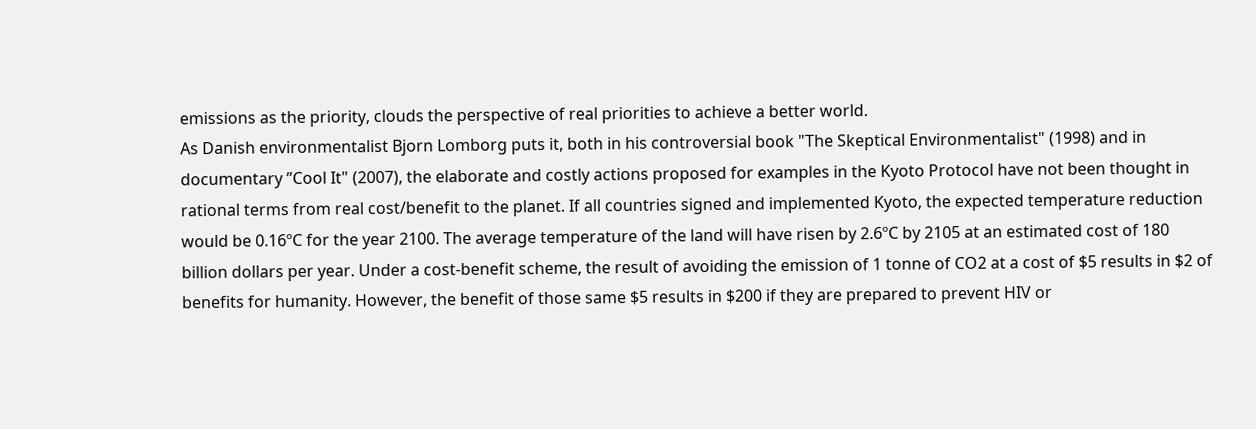emissions as the priority, clouds the perspective of real priorities to achieve a better world.
As Danish environmentalist Bjorn Lomborg puts it, both in his controversial book "The Skeptical Environmentalist" (1998) and in documentary ”Cool It" (2007), the elaborate and costly actions proposed for examples in the Kyoto Protocol have not been thought in rational terms from real cost/benefit to the planet. If all countries signed and implemented Kyoto, the expected temperature reduction would be 0.16ºC for the year 2100. The average temperature of the land will have risen by 2.6ºC by 2105 at an estimated cost of 180 billion dollars per year. Under a cost-benefit scheme, the result of avoiding the emission of 1 tonne of CO2 at a cost of $5 results in $2 of benefits for humanity. However, the benefit of those same $5 results in $200 if they are prepared to prevent HIV or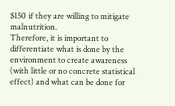$150 if they are willing to mitigate malnutrition.
Therefore, it is important to differentiate what is done by the environment to create awareness (with little or no concrete statistical effect) and what can be done for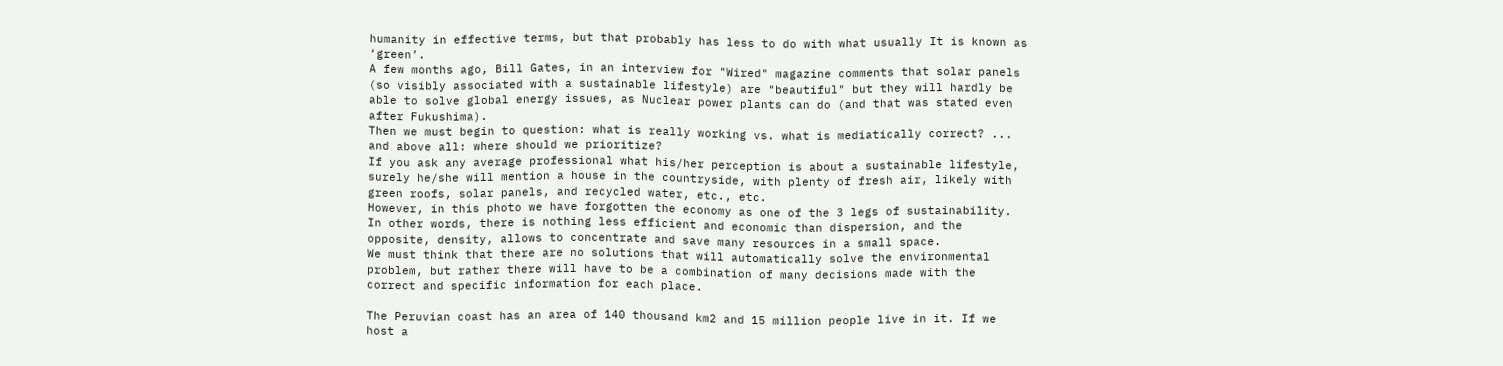humanity in effective terms, but that probably has less to do with what usually It is known as ‘green’.
A few months ago, Bill Gates, in an interview for "Wired" magazine comments that solar panels (so visibly associated with a sustainable lifestyle) are "beautiful" but they will hardly be able to solve global energy issues, as Nuclear power plants can do (and that was stated even after Fukushima).
Then we must begin to question: what is really working vs. what is mediatically correct? ... and above all: where should we prioritize?
If you ask any average professional what his/her perception is about a sustainable lifestyle, surely he/she will mention a house in the countryside, with plenty of fresh air, likely with green roofs, solar panels, and recycled water, etc., etc.
However, in this photo we have forgotten the economy as one of the 3 legs of sustainability. In other words, there is nothing less efficient and economic than dispersion, and the opposite, density, allows to concentrate and save many resources in a small space.
We must think that there are no solutions that will automatically solve the environmental problem, but rather there will have to be a combination of many decisions made with the correct and specific information for each place.

The Peruvian coast has an area of 140 thousand km2 and 15 million people live in it. If we host a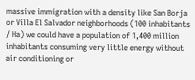massive immigration with a density like San Borja or Villa El Salvador neighborhoods (100 inhabitants / Ha) we could have a population of 1,400 million inhabitants consuming very little energy without air conditioning or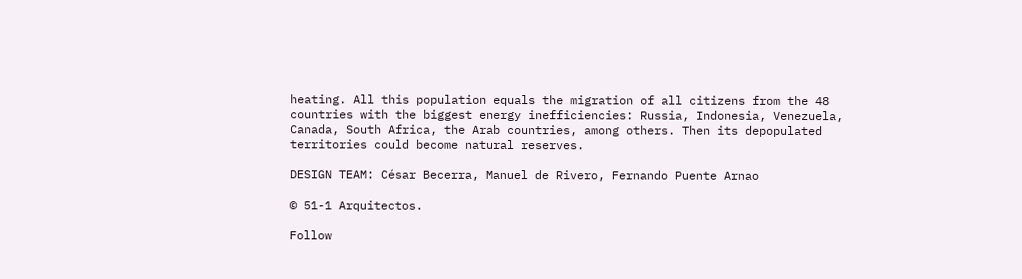heating. All this population equals the migration of all citizens from the 48 countries with the biggest energy inefficiencies: Russia, Indonesia, Venezuela, Canada, South Africa, the Arab countries, among others. Then its depopulated territories could become natural reserves.

DESIGN TEAM: César Becerra, Manuel de Rivero, Fernando Puente Arnao

© 51-1 Arquitectos.

Follow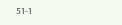51-1